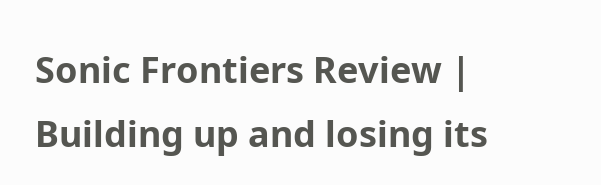Sonic Frontiers Review | Building up and losing its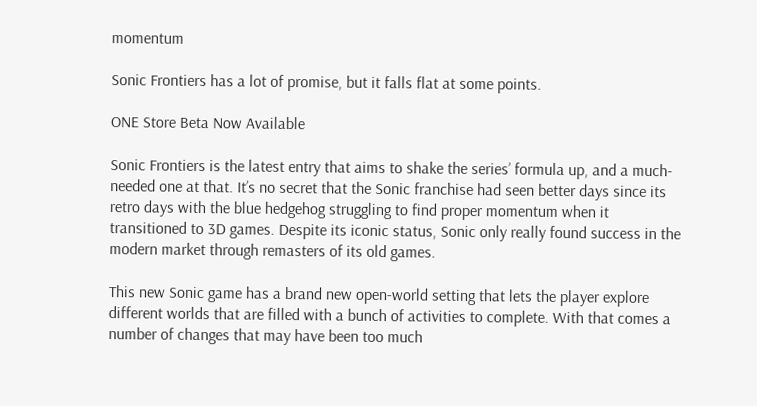momentum

Sonic Frontiers has a lot of promise, but it falls flat at some points.

ONE Store Beta Now Available

Sonic Frontiers is the latest entry that aims to shake the series’ formula up, and a much-needed one at that. It’s no secret that the Sonic franchise had seen better days since its retro days with the blue hedgehog struggling to find proper momentum when it transitioned to 3D games. Despite its iconic status, Sonic only really found success in the modern market through remasters of its old games.

This new Sonic game has a brand new open-world setting that lets the player explore different worlds that are filled with a bunch of activities to complete. With that comes a number of changes that may have been too much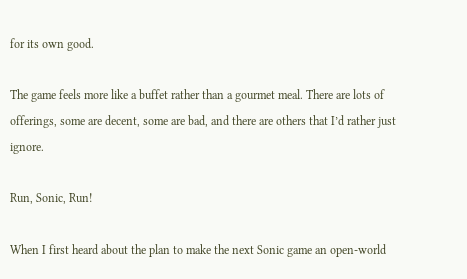for its own good.

The game feels more like a buffet rather than a gourmet meal. There are lots of offerings, some are decent, some are bad, and there are others that I’d rather just ignore.

Run, Sonic, Run!

When I first heard about the plan to make the next Sonic game an open-world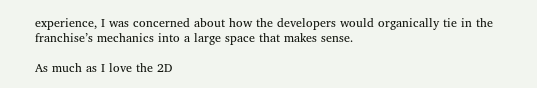experience, I was concerned about how the developers would organically tie in the franchise’s mechanics into a large space that makes sense.

As much as I love the 2D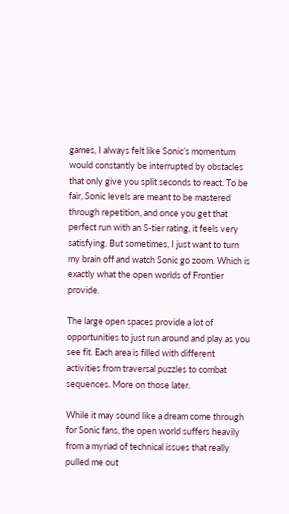games, I always felt like Sonic’s momentum would constantly be interrupted by obstacles that only give you split seconds to react. To be fair, Sonic levels are meant to be mastered through repetition, and once you get that perfect run with an S-tier rating, it feels very satisfying. But sometimes, I just want to turn my brain off and watch Sonic go zoom. Which is exactly what the open worlds of Frontier provide.

The large open spaces provide a lot of opportunities to just run around and play as you see fit. Each area is filled with different activities from traversal puzzles to combat sequences. More on those later.

While it may sound like a dream come through for Sonic fans, the open world suffers heavily from a myriad of technical issues that really pulled me out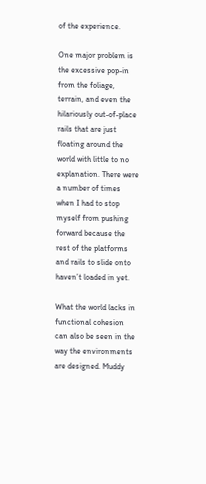of the experience.

One major problem is the excessive pop-in from the foliage, terrain, and even the hilariously out-of-place rails that are just floating around the world with little to no explanation. There were a number of times when I had to stop myself from pushing forward because the rest of the platforms and rails to slide onto haven’t loaded in yet.

What the world lacks in functional cohesion can also be seen in the way the environments are designed. Muddy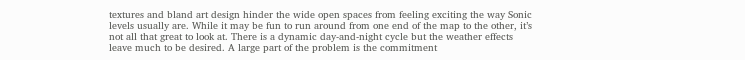textures and bland art design hinder the wide open spaces from feeling exciting the way Sonic levels usually are. While it may be fun to run around from one end of the map to the other, it’s not all that great to look at. There is a dynamic day-and-night cycle but the weather effects leave much to be desired. A large part of the problem is the commitment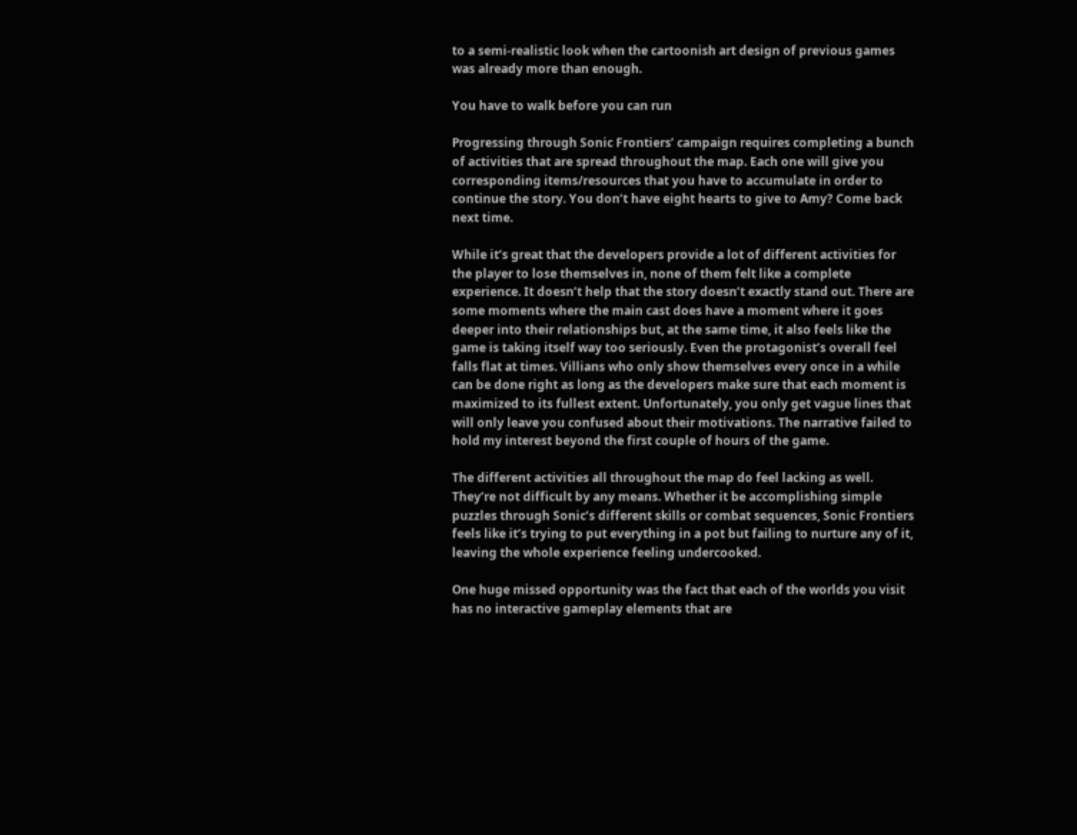to a semi-realistic look when the cartoonish art design of previous games was already more than enough.

You have to walk before you can run

Progressing through Sonic Frontiers’ campaign requires completing a bunch of activities that are spread throughout the map. Each one will give you corresponding items/resources that you have to accumulate in order to continue the story. You don’t have eight hearts to give to Amy? Come back next time.

While it’s great that the developers provide a lot of different activities for the player to lose themselves in, none of them felt like a complete experience. It doesn’t help that the story doesn’t exactly stand out. There are some moments where the main cast does have a moment where it goes deeper into their relationships but, at the same time, it also feels like the game is taking itself way too seriously. Even the protagonist’s overall feel falls flat at times. Villians who only show themselves every once in a while can be done right as long as the developers make sure that each moment is maximized to its fullest extent. Unfortunately, you only get vague lines that will only leave you confused about their motivations. The narrative failed to hold my interest beyond the first couple of hours of the game.

The different activities all throughout the map do feel lacking as well. They’re not difficult by any means. Whether it be accomplishing simple puzzles through Sonic’s different skills or combat sequences, Sonic Frontiers feels like it’s trying to put everything in a pot but failing to nurture any of it, leaving the whole experience feeling undercooked.

One huge missed opportunity was the fact that each of the worlds you visit has no interactive gameplay elements that are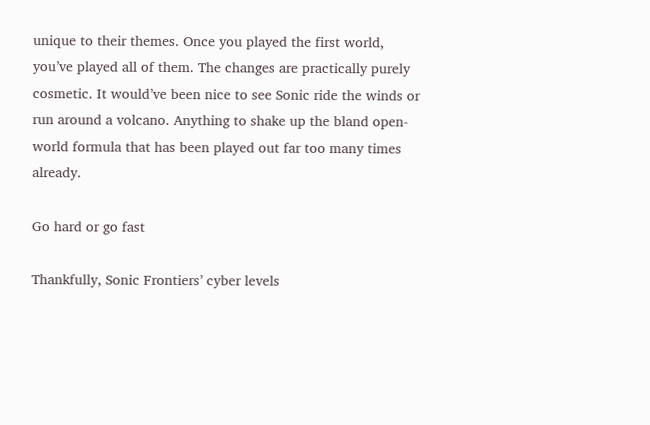unique to their themes. Once you played the first world, you’ve played all of them. The changes are practically purely cosmetic. It would’ve been nice to see Sonic ride the winds or run around a volcano. Anything to shake up the bland open-world formula that has been played out far too many times already.

Go hard or go fast

Thankfully, Sonic Frontiers’ cyber levels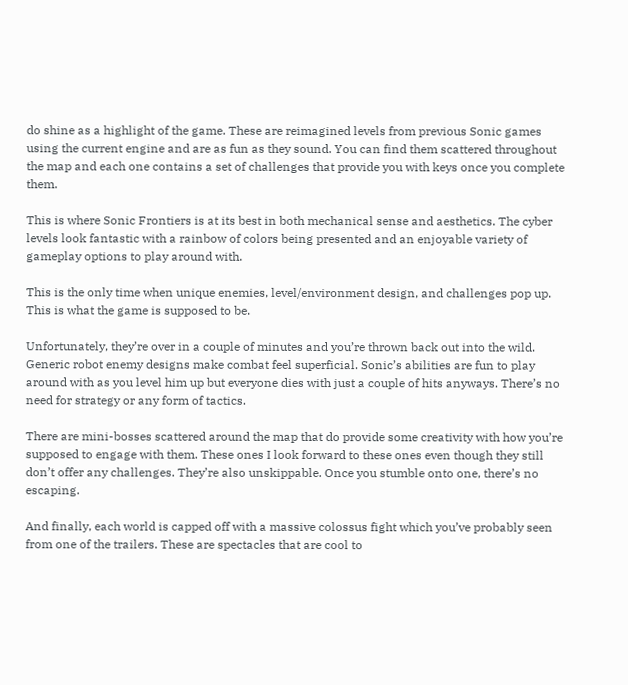do shine as a highlight of the game. These are reimagined levels from previous Sonic games using the current engine and are as fun as they sound. You can find them scattered throughout the map and each one contains a set of challenges that provide you with keys once you complete them.

This is where Sonic Frontiers is at its best in both mechanical sense and aesthetics. The cyber levels look fantastic with a rainbow of colors being presented and an enjoyable variety of gameplay options to play around with.

This is the only time when unique enemies, level/environment design, and challenges pop up. This is what the game is supposed to be.

Unfortunately, they’re over in a couple of minutes and you’re thrown back out into the wild. Generic robot enemy designs make combat feel superficial. Sonic’s abilities are fun to play around with as you level him up but everyone dies with just a couple of hits anyways. There’s no need for strategy or any form of tactics.

There are mini-bosses scattered around the map that do provide some creativity with how you’re supposed to engage with them. These ones I look forward to these ones even though they still don’t offer any challenges. They’re also unskippable. Once you stumble onto one, there’s no escaping.

And finally, each world is capped off with a massive colossus fight which you’ve probably seen from one of the trailers. These are spectacles that are cool to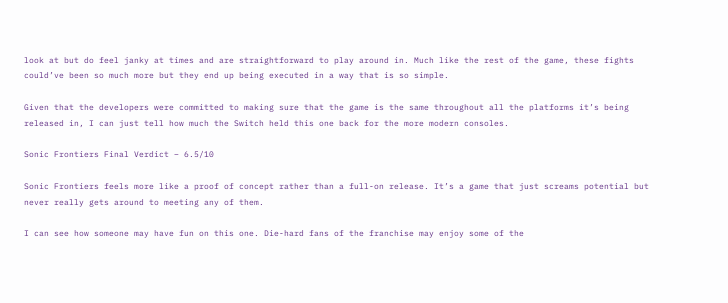look at but do feel janky at times and are straightforward to play around in. Much like the rest of the game, these fights could’ve been so much more but they end up being executed in a way that is so simple.

Given that the developers were committed to making sure that the game is the same throughout all the platforms it’s being released in, I can just tell how much the Switch held this one back for the more modern consoles.

Sonic Frontiers Final Verdict – 6.5/10

Sonic Frontiers feels more like a proof of concept rather than a full-on release. It’s a game that just screams potential but never really gets around to meeting any of them.

I can see how someone may have fun on this one. Die-hard fans of the franchise may enjoy some of the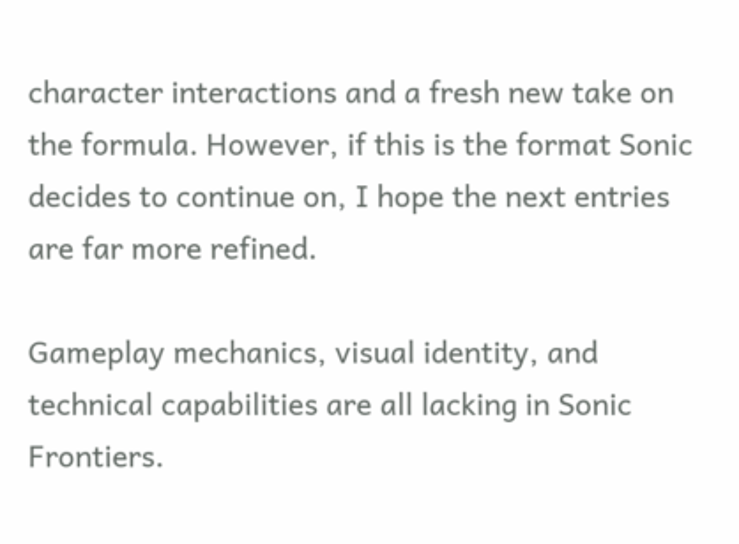character interactions and a fresh new take on the formula. However, if this is the format Sonic decides to continue on, I hope the next entries are far more refined.

Gameplay mechanics, visual identity, and technical capabilities are all lacking in Sonic Frontiers.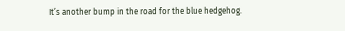It’s another bump in the road for the blue hedgehog.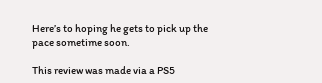Here’s to hoping he gets to pick up the pace sometime soon.

This review was made via a PS5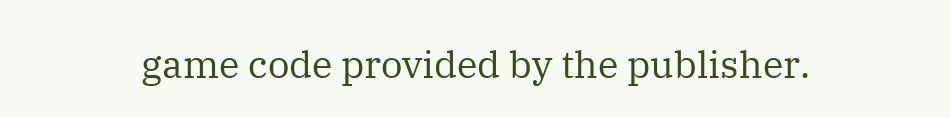game code provided by the publisher.